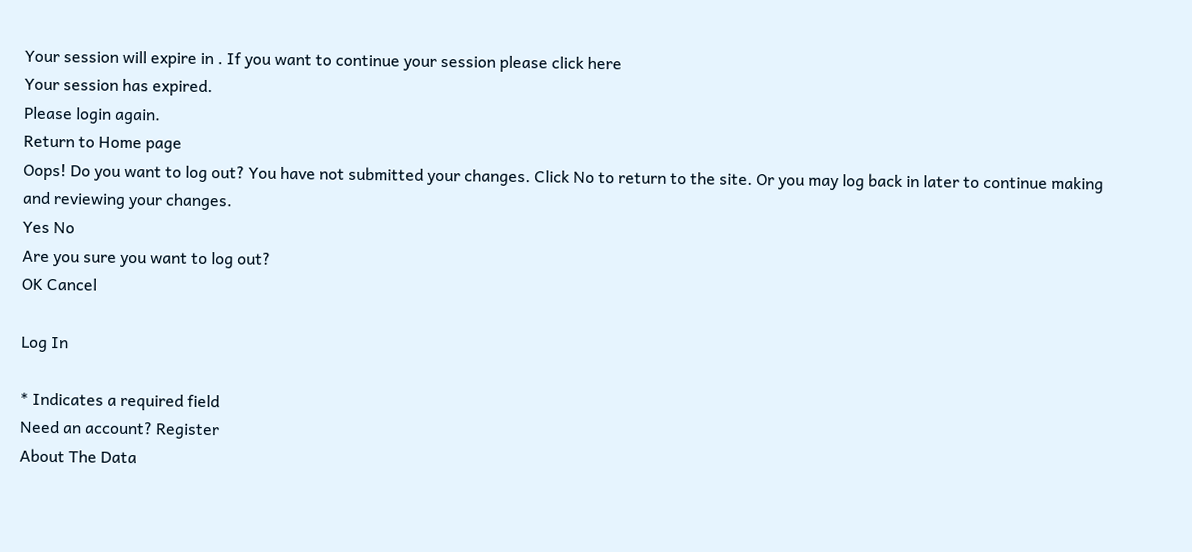Your session will expire in . If you want to continue your session please click here
Your session has expired.
Please login again.
Return to Home page
Oops! Do you want to log out? You have not submitted your changes. Click No to return to the site. Or you may log back in later to continue making and reviewing your changes.
Yes No
Are you sure you want to log out?
OK Cancel

Log In

* Indicates a required field
Need an account? Register
About The Data